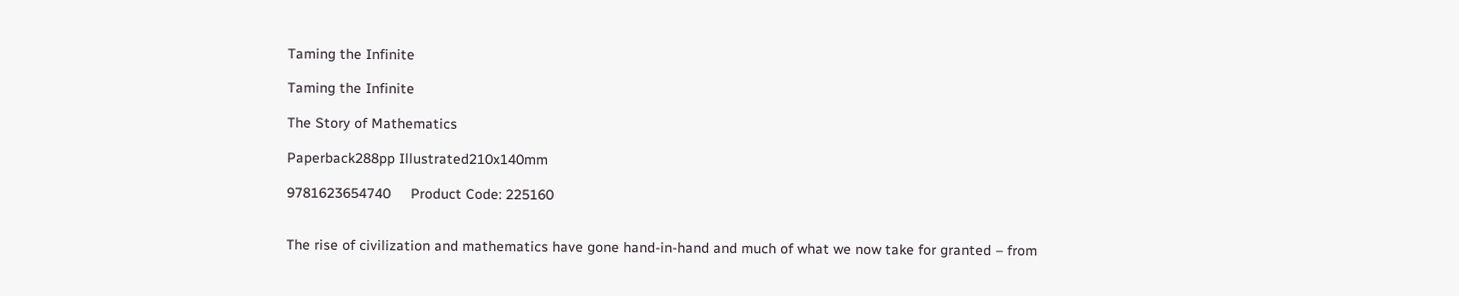Taming the Infinite

Taming the Infinite

The Story of Mathematics

Paperback288pp Illustrated210x140mm

9781623654740     Product Code: 225160


The rise of civilization and mathematics have gone hand-in-hand and much of what we now take for granted – from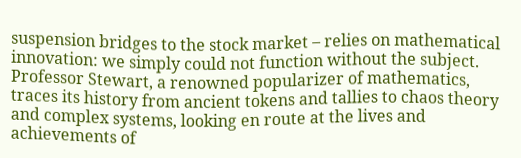suspension bridges to the stock market – relies on mathematical innovation: we simply could not function without the subject. Professor Stewart, a renowned popularizer of mathematics, traces its history from ancient tokens and tallies to chaos theory and complex systems, looking en route at the lives and achievements of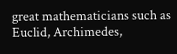great mathematicians such as Euclid, Archimedes,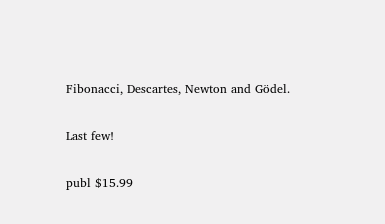Fibonacci, Descartes, Newton and Gödel.

Last few!

publ $15.99